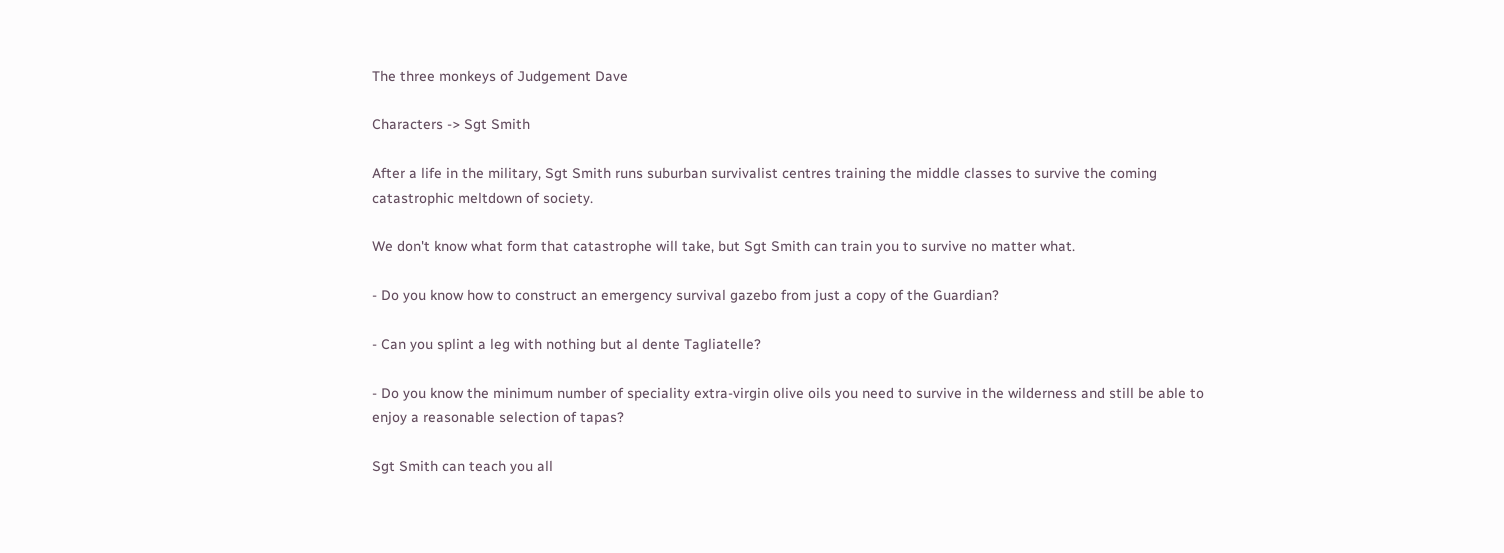The three monkeys of Judgement Dave

Characters -> Sgt Smith

After a life in the military, Sgt Smith runs suburban survivalist centres training the middle classes to survive the coming catastrophic meltdown of society.

We don't know what form that catastrophe will take, but Sgt Smith can train you to survive no matter what.

- Do you know how to construct an emergency survival gazebo from just a copy of the Guardian?

- Can you splint a leg with nothing but al dente Tagliatelle?

- Do you know the minimum number of speciality extra-virgin olive oils you need to survive in the wilderness and still be able to enjoy a reasonable selection of tapas?

Sgt Smith can teach you all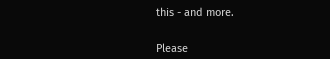this - and more.


Please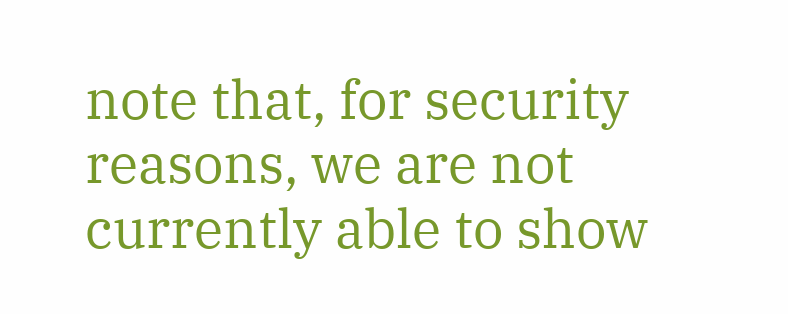note that, for security reasons, we are not currently able to show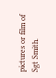pictures or film of Sgt Smith.